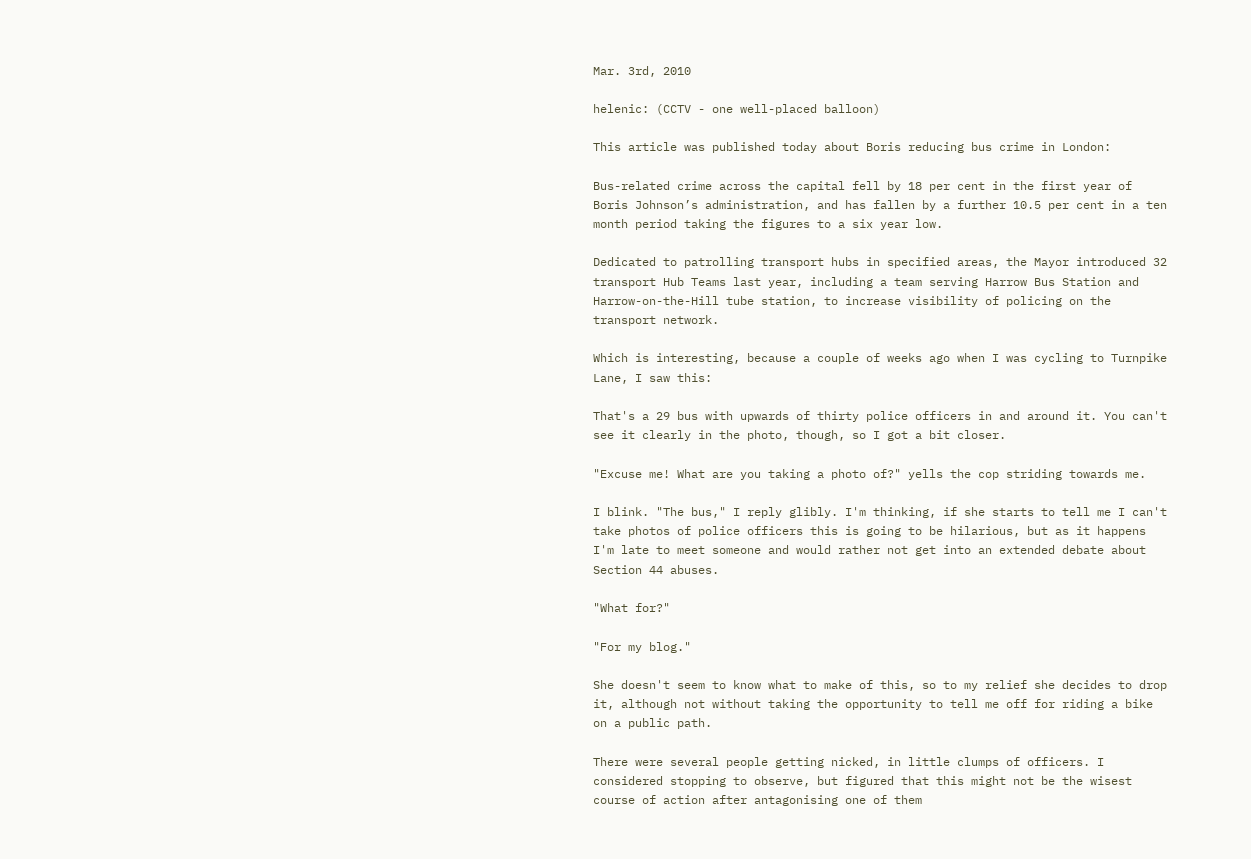Mar. 3rd, 2010

helenic: (CCTV - one well-placed balloon)

This article was published today about Boris reducing bus crime in London:

Bus-related crime across the capital fell by 18 per cent in the first year of Boris Johnson’s administration, and has fallen by a further 10.5 per cent in a ten month period taking the figures to a six year low.

Dedicated to patrolling transport hubs in specified areas, the Mayor introduced 32 transport Hub Teams last year, including a team serving Harrow Bus Station and Harrow-on-the-Hill tube station, to increase visibility of policing on the transport network.

Which is interesting, because a couple of weeks ago when I was cycling to Turnpike Lane, I saw this:

That's a 29 bus with upwards of thirty police officers in and around it. You can't see it clearly in the photo, though, so I got a bit closer.

"Excuse me! What are you taking a photo of?" yells the cop striding towards me.

I blink. "The bus," I reply glibly. I'm thinking, if she starts to tell me I can't take photos of police officers this is going to be hilarious, but as it happens I'm late to meet someone and would rather not get into an extended debate about Section 44 abuses.

"What for?"

"For my blog."

She doesn't seem to know what to make of this, so to my relief she decides to drop it, although not without taking the opportunity to tell me off for riding a bike on a public path.

There were several people getting nicked, in little clumps of officers. I considered stopping to observe, but figured that this might not be the wisest course of action after antagonising one of them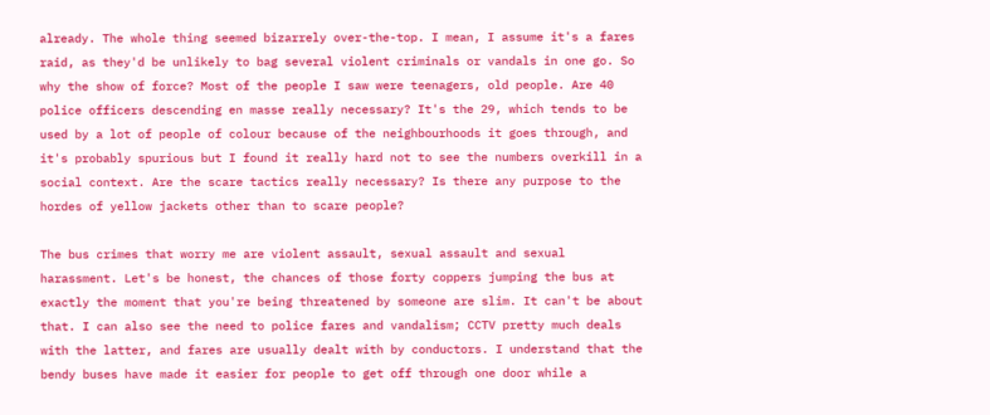already. The whole thing seemed bizarrely over-the-top. I mean, I assume it's a fares raid, as they'd be unlikely to bag several violent criminals or vandals in one go. So why the show of force? Most of the people I saw were teenagers, old people. Are 40 police officers descending en masse really necessary? It's the 29, which tends to be used by a lot of people of colour because of the neighbourhoods it goes through, and it's probably spurious but I found it really hard not to see the numbers overkill in a social context. Are the scare tactics really necessary? Is there any purpose to the hordes of yellow jackets other than to scare people?

The bus crimes that worry me are violent assault, sexual assault and sexual harassment. Let's be honest, the chances of those forty coppers jumping the bus at exactly the moment that you're being threatened by someone are slim. It can't be about that. I can also see the need to police fares and vandalism; CCTV pretty much deals with the latter, and fares are usually dealt with by conductors. I understand that the bendy buses have made it easier for people to get off through one door while a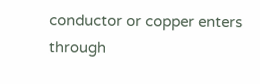conductor or copper enters through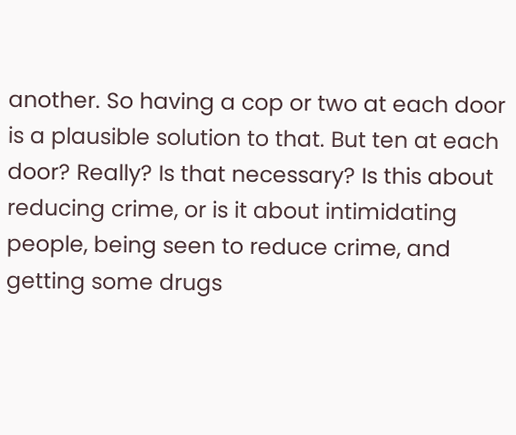another. So having a cop or two at each door is a plausible solution to that. But ten at each door? Really? Is that necessary? Is this about reducing crime, or is it about intimidating people, being seen to reduce crime, and getting some drugs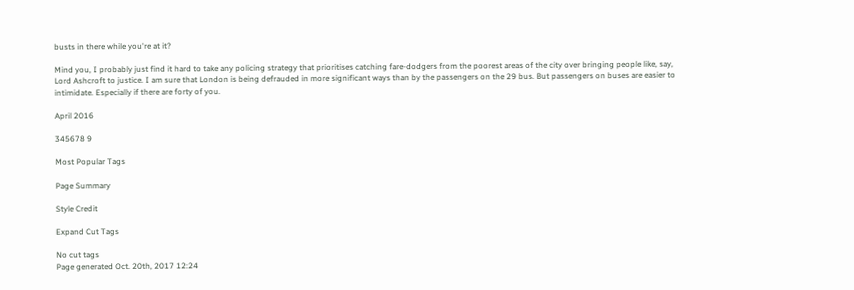busts in there while you're at it?

Mind you, I probably just find it hard to take any policing strategy that prioritises catching fare-dodgers from the poorest areas of the city over bringing people like, say, Lord Ashcroft to justice. I am sure that London is being defrauded in more significant ways than by the passengers on the 29 bus. But passengers on buses are easier to intimidate. Especially if there are forty of you.

April 2016

345678 9

Most Popular Tags

Page Summary

Style Credit

Expand Cut Tags

No cut tags
Page generated Oct. 20th, 2017 12:24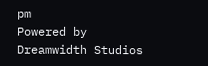pm
Powered by Dreamwidth Studios